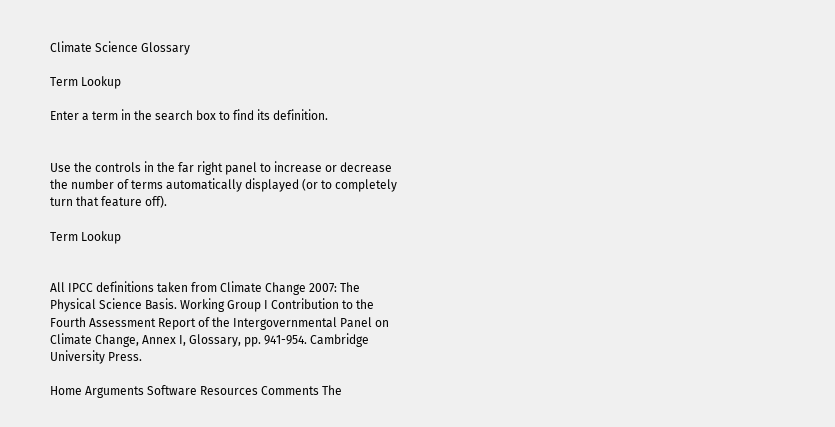Climate Science Glossary

Term Lookup

Enter a term in the search box to find its definition.


Use the controls in the far right panel to increase or decrease the number of terms automatically displayed (or to completely turn that feature off).

Term Lookup


All IPCC definitions taken from Climate Change 2007: The Physical Science Basis. Working Group I Contribution to the Fourth Assessment Report of the Intergovernmental Panel on Climate Change, Annex I, Glossary, pp. 941-954. Cambridge University Press.

Home Arguments Software Resources Comments The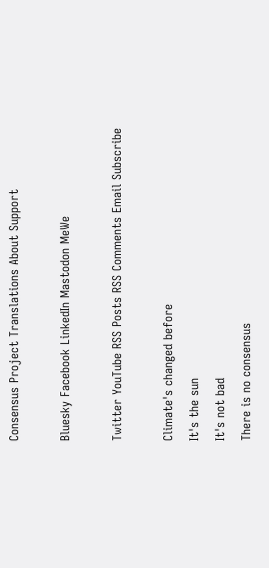Consensus Project Translations About Support

Bluesky Facebook LinkedIn Mastodon MeWe

Twitter YouTube RSS Posts RSS Comments Email Subscribe

Climate's changed before
It's the sun
It's not bad
There is no consensus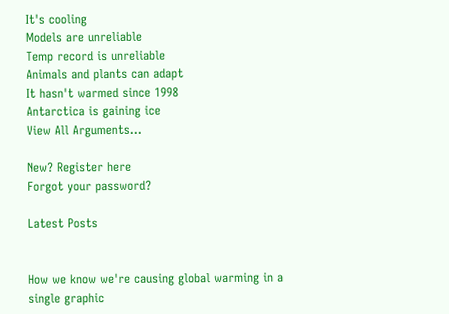It's cooling
Models are unreliable
Temp record is unreliable
Animals and plants can adapt
It hasn't warmed since 1998
Antarctica is gaining ice
View All Arguments...

New? Register here
Forgot your password?

Latest Posts


How we know we're causing global warming in a single graphic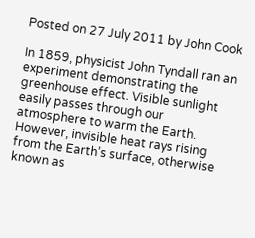Posted on 27 July 2011 by John Cook

In 1859, physicist John Tyndall ran an experiment demonstrating the greenhouse effect. Visible sunlight easily passes through our atmosphere to warm the Earth. However, invisible heat rays rising from the Earth’s surface, otherwise known as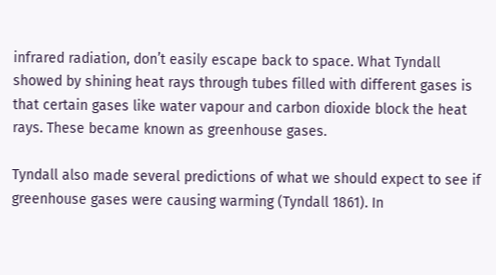infrared radiation, don’t easily escape back to space. What Tyndall showed by shining heat rays through tubes filled with different gases is that certain gases like water vapour and carbon dioxide block the heat rays. These became known as greenhouse gases.

Tyndall also made several predictions of what we should expect to see if greenhouse gases were causing warming (Tyndall 1861). In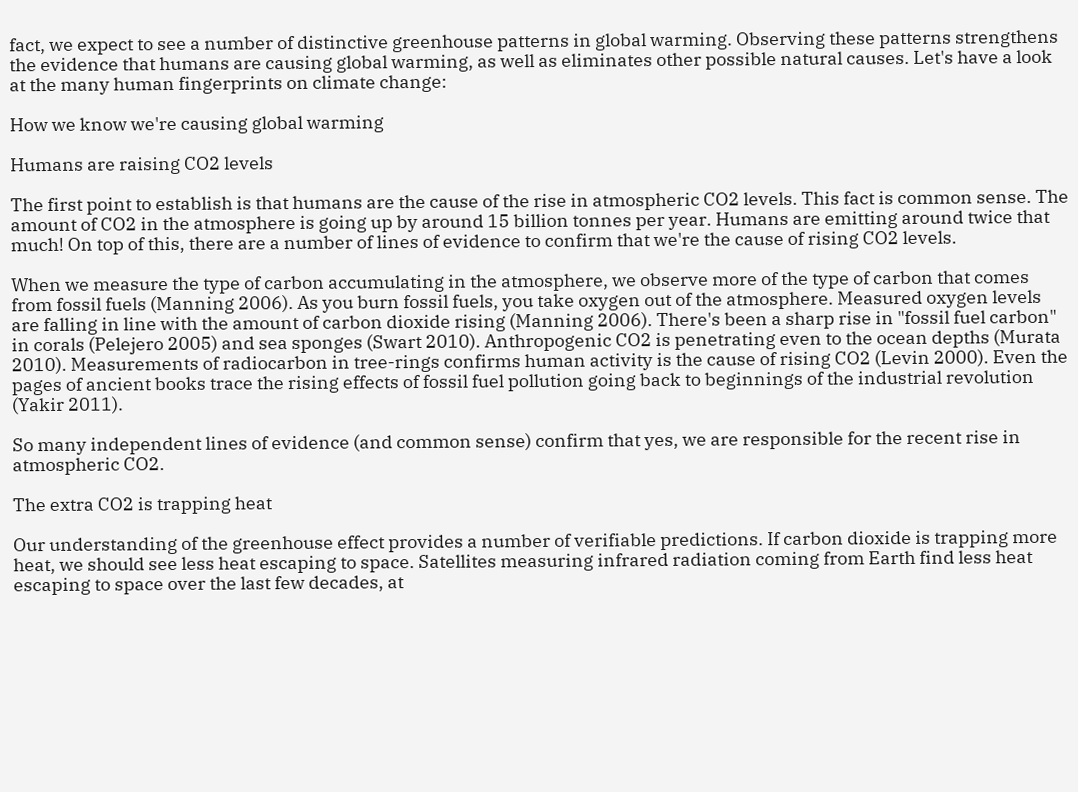fact, we expect to see a number of distinctive greenhouse patterns in global warming. Observing these patterns strengthens the evidence that humans are causing global warming, as well as eliminates other possible natural causes. Let's have a look at the many human fingerprints on climate change:

How we know we're causing global warming

Humans are raising CO2 levels

The first point to establish is that humans are the cause of the rise in atmospheric CO2 levels. This fact is common sense. The amount of CO2 in the atmosphere is going up by around 15 billion tonnes per year. Humans are emitting around twice that much! On top of this, there are a number of lines of evidence to confirm that we're the cause of rising CO2 levels.

When we measure the type of carbon accumulating in the atmosphere, we observe more of the type of carbon that comes from fossil fuels (Manning 2006). As you burn fossil fuels, you take oxygen out of the atmosphere. Measured oxygen levels are falling in line with the amount of carbon dioxide rising (Manning 2006). There's been a sharp rise in "fossil fuel carbon" in corals (Pelejero 2005) and sea sponges (Swart 2010). Anthropogenic CO2 is penetrating even to the ocean depths (Murata 2010). Measurements of radiocarbon in tree-rings confirms human activity is the cause of rising CO2 (Levin 2000). Even the pages of ancient books trace the rising effects of fossil fuel pollution going back to beginnings of the industrial revolution (Yakir 2011).

So many independent lines of evidence (and common sense) confirm that yes, we are responsible for the recent rise in atmospheric CO2.

The extra CO2 is trapping heat

Our understanding of the greenhouse effect provides a number of verifiable predictions. If carbon dioxide is trapping more heat, we should see less heat escaping to space. Satellites measuring infrared radiation coming from Earth find less heat escaping to space over the last few decades, at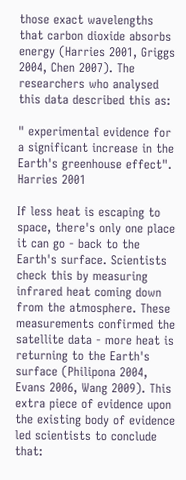those exact wavelengths that carbon dioxide absorbs energy (Harries 2001, Griggs 2004, Chen 2007). The researchers who analysed this data described this as:

" experimental evidence for a significant increase in the Earth's greenhouse effect".
Harries 2001

If less heat is escaping to space, there's only one place it can go - back to the Earth's surface. Scientists check this by measuring infrared heat coming down from the atmosphere. These measurements confirmed the satellite data - more heat is returning to the Earth's surface (Philipona 2004, Evans 2006, Wang 2009). This extra piece of evidence upon the existing body of evidence led scientists to conclude that: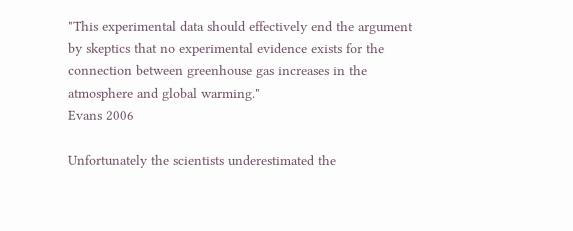"This experimental data should effectively end the argument by skeptics that no experimental evidence exists for the connection between greenhouse gas increases in the atmosphere and global warming."
Evans 2006

Unfortunately the scientists underestimated the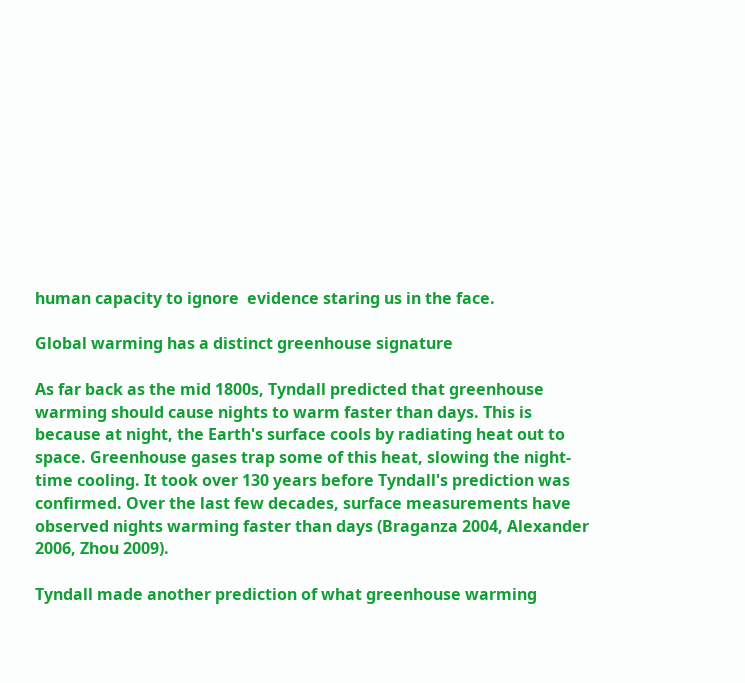human capacity to ignore  evidence staring us in the face.

Global warming has a distinct greenhouse signature

As far back as the mid 1800s, Tyndall predicted that greenhouse warming should cause nights to warm faster than days. This is because at night, the Earth's surface cools by radiating heat out to space. Greenhouse gases trap some of this heat, slowing the night-time cooling. It took over 130 years before Tyndall's prediction was confirmed. Over the last few decades, surface measurements have observed nights warming faster than days (Braganza 2004, Alexander 2006, Zhou 2009).

Tyndall made another prediction of what greenhouse warming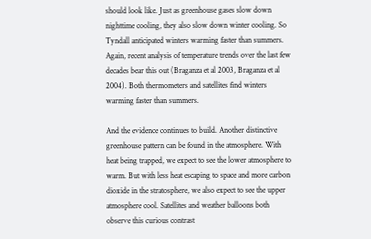should look like. Just as greenhouse gases slow down nighttime cooling, they also slow down winter cooling. So Tyndall anticipated winters warming faster than summers. Again, recent analysis of temperature trends over the last few decades bear this out (Braganza et al 2003, Braganza et al 2004). Both thermometers and satellites find winters warming faster than summers.

And the evidence continues to build. Another distinctive greenhouse pattern can be found in the atmosphere. With heat being trapped, we expect to see the lower atmosphere to warm. But with less heat escaping to space and more carbon dioxide in the stratosphere, we also expect to see the upper atmosphere cool. Satellites and weather balloons both observe this curious contrast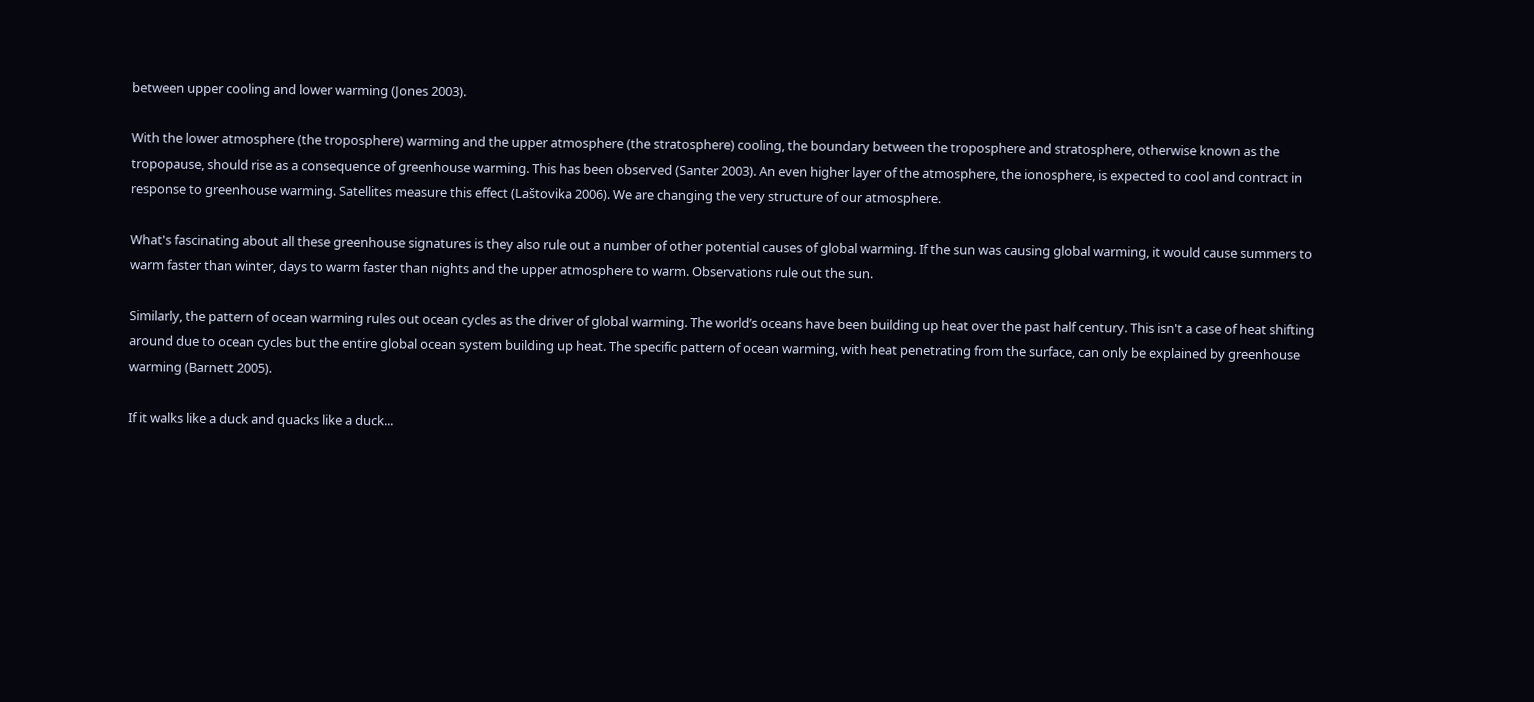between upper cooling and lower warming (Jones 2003).

With the lower atmosphere (the troposphere) warming and the upper atmosphere (the stratosphere) cooling, the boundary between the troposphere and stratosphere, otherwise known as the tropopause, should rise as a consequence of greenhouse warming. This has been observed (Santer 2003). An even higher layer of the atmosphere, the ionosphere, is expected to cool and contract in response to greenhouse warming. Satellites measure this effect (Laštovika 2006). We are changing the very structure of our atmosphere.

What's fascinating about all these greenhouse signatures is they also rule out a number of other potential causes of global warming. If the sun was causing global warming, it would cause summers to warm faster than winter, days to warm faster than nights and the upper atmosphere to warm. Observations rule out the sun.

Similarly, the pattern of ocean warming rules out ocean cycles as the driver of global warming. The world’s oceans have been building up heat over the past half century. This isn't a case of heat shifting around due to ocean cycles but the entire global ocean system building up heat. The specific pattern of ocean warming, with heat penetrating from the surface, can only be explained by greenhouse warming (Barnett 2005).

If it walks like a duck and quacks like a duck...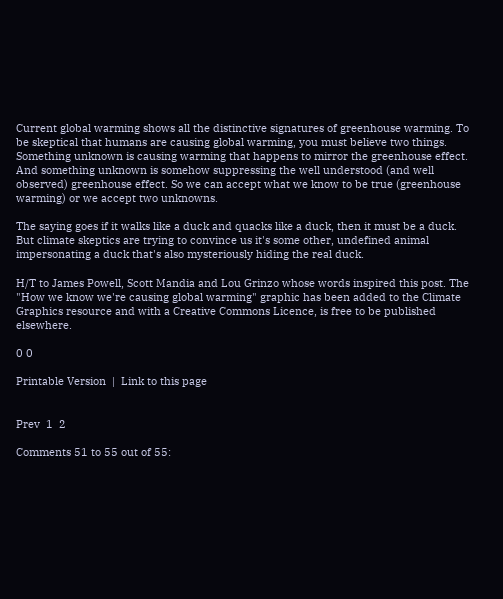Current global warming shows all the distinctive signatures of greenhouse warming. To be skeptical that humans are causing global warming, you must believe two things. Something unknown is causing warming that happens to mirror the greenhouse effect. And something unknown is somehow suppressing the well understood (and well observed) greenhouse effect. So we can accept what we know to be true (greenhouse warming) or we accept two unknowns.

The saying goes if it walks like a duck and quacks like a duck, then it must be a duck. But climate skeptics are trying to convince us it's some other, undefined animal impersonating a duck that's also mysteriously hiding the real duck.

H/T to James Powell, Scott Mandia and Lou Grinzo whose words inspired this post. The "How we know we're causing global warming" graphic has been added to the Climate Graphics resource and with a Creative Commons Licence, is free to be published elsewhere.

0 0

Printable Version  |  Link to this page


Prev  1  2

Comments 51 to 55 out of 55: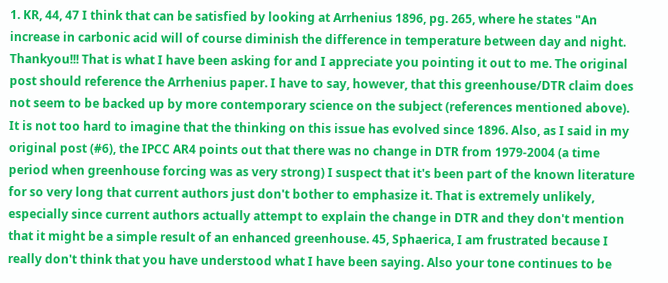1. KR, 44, 47 I think that can be satisfied by looking at Arrhenius 1896, pg. 265, where he states "An increase in carbonic acid will of course diminish the difference in temperature between day and night. Thankyou!!! That is what I have been asking for and I appreciate you pointing it out to me. The original post should reference the Arrhenius paper. I have to say, however, that this greenhouse/DTR claim does not seem to be backed up by more contemporary science on the subject (references mentioned above). It is not too hard to imagine that the thinking on this issue has evolved since 1896. Also, as I said in my original post (#6), the IPCC AR4 points out that there was no change in DTR from 1979-2004 (a time period when greenhouse forcing was as very strong) I suspect that it's been part of the known literature for so very long that current authors just don't bother to emphasize it. That is extremely unlikely, especially since current authors actually attempt to explain the change in DTR and they don't mention that it might be a simple result of an enhanced greenhouse. 45, Sphaerica, I am frustrated because I really don't think that you have understood what I have been saying. Also your tone continues to be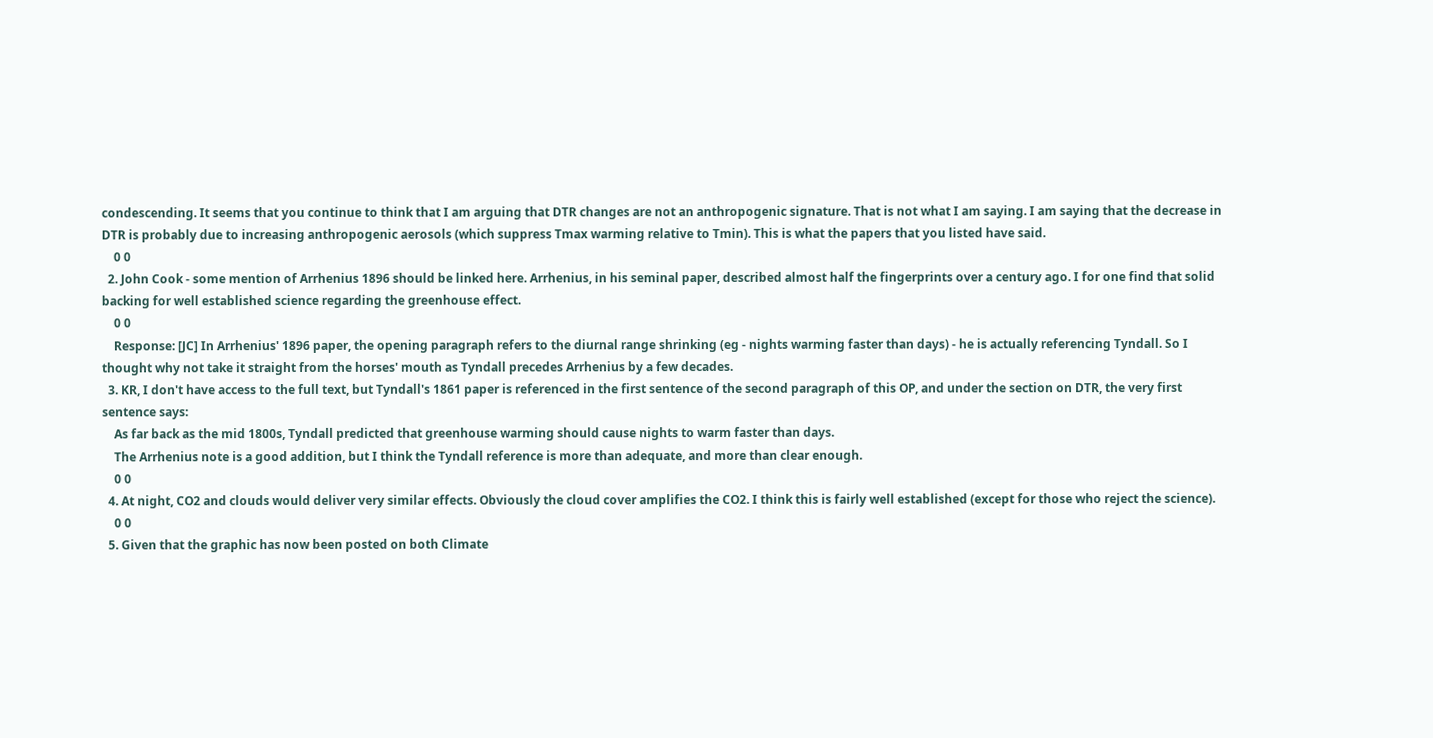condescending. It seems that you continue to think that I am arguing that DTR changes are not an anthropogenic signature. That is not what I am saying. I am saying that the decrease in DTR is probably due to increasing anthropogenic aerosols (which suppress Tmax warming relative to Tmin). This is what the papers that you listed have said.
    0 0
  2. John Cook - some mention of Arrhenius 1896 should be linked here. Arrhenius, in his seminal paper, described almost half the fingerprints over a century ago. I for one find that solid backing for well established science regarding the greenhouse effect.
    0 0
    Response: [JC] In Arrhenius' 1896 paper, the opening paragraph refers to the diurnal range shrinking (eg - nights warming faster than days) - he is actually referencing Tyndall. So I thought why not take it straight from the horses' mouth as Tyndall precedes Arrhenius by a few decades.
  3. KR, I don't have access to the full text, but Tyndall's 1861 paper is referenced in the first sentence of the second paragraph of this OP, and under the section on DTR, the very first sentence says:
    As far back as the mid 1800s, Tyndall predicted that greenhouse warming should cause nights to warm faster than days.
    The Arrhenius note is a good addition, but I think the Tyndall reference is more than adequate, and more than clear enough.
    0 0
  4. At night, CO2 and clouds would deliver very similar effects. Obviously the cloud cover amplifies the CO2. I think this is fairly well established (except for those who reject the science).
    0 0
  5. Given that the graphic has now been posted on both Climate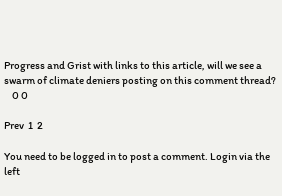Progress and Grist with links to this article, will we see a swarm of climate deniers posting on this comment thread?
    0 0

Prev  1  2

You need to be logged in to post a comment. Login via the left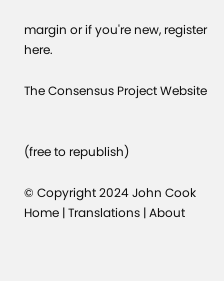margin or if you're new, register here.

The Consensus Project Website


(free to republish)

© Copyright 2024 John Cook
Home | Translations | About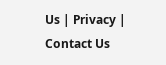Us | Privacy | Contact Us